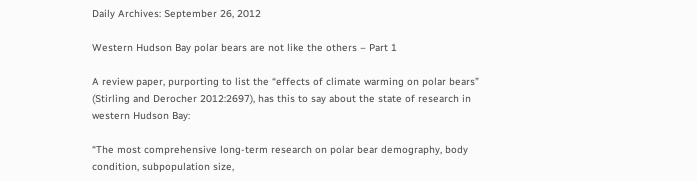Daily Archives: September 26, 2012

Western Hudson Bay polar bears are not like the others – Part 1

A review paper, purporting to list the “effects of climate warming on polar bears” (Stirling and Derocher 2012:2697), has this to say about the state of research in western Hudson Bay:

“The most comprehensive long-term research on polar bear demography, body condition, subpopulation size,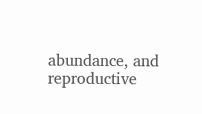abundance, and reproductive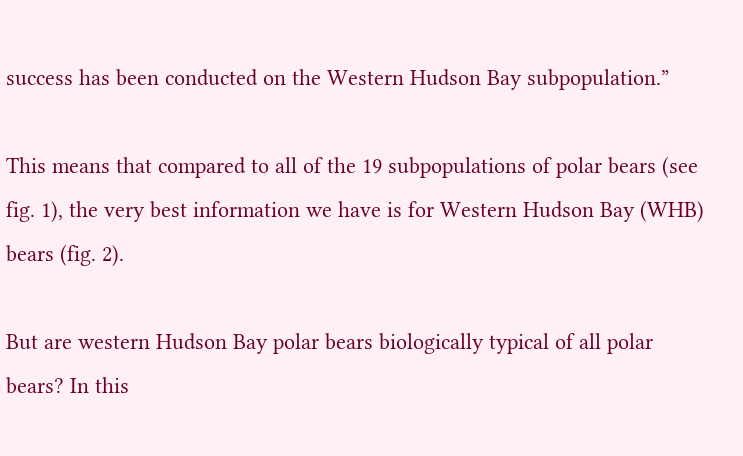success has been conducted on the Western Hudson Bay subpopulation.”

This means that compared to all of the 19 subpopulations of polar bears (see fig. 1), the very best information we have is for Western Hudson Bay (WHB) bears (fig. 2).

But are western Hudson Bay polar bears biologically typical of all polar bears? In this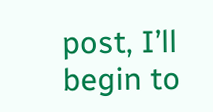post, I’ll begin to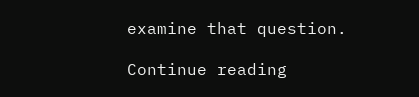examine that question.

Continue reading